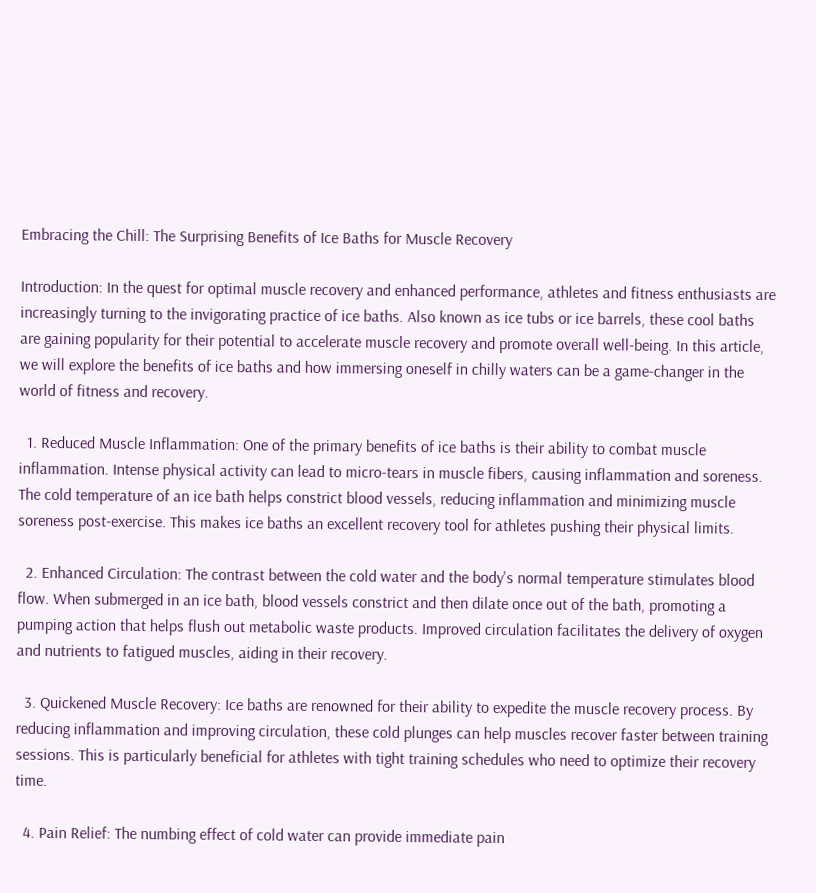Embracing the Chill: The Surprising Benefits of Ice Baths for Muscle Recovery

Introduction: In the quest for optimal muscle recovery and enhanced performance, athletes and fitness enthusiasts are increasingly turning to the invigorating practice of ice baths. Also known as ice tubs or ice barrels, these cool baths are gaining popularity for their potential to accelerate muscle recovery and promote overall well-being. In this article, we will explore the benefits of ice baths and how immersing oneself in chilly waters can be a game-changer in the world of fitness and recovery.

  1. Reduced Muscle Inflammation: One of the primary benefits of ice baths is their ability to combat muscle inflammation. Intense physical activity can lead to micro-tears in muscle fibers, causing inflammation and soreness. The cold temperature of an ice bath helps constrict blood vessels, reducing inflammation and minimizing muscle soreness post-exercise. This makes ice baths an excellent recovery tool for athletes pushing their physical limits.

  2. Enhanced Circulation: The contrast between the cold water and the body's normal temperature stimulates blood flow. When submerged in an ice bath, blood vessels constrict and then dilate once out of the bath, promoting a pumping action that helps flush out metabolic waste products. Improved circulation facilitates the delivery of oxygen and nutrients to fatigued muscles, aiding in their recovery.

  3. Quickened Muscle Recovery: Ice baths are renowned for their ability to expedite the muscle recovery process. By reducing inflammation and improving circulation, these cold plunges can help muscles recover faster between training sessions. This is particularly beneficial for athletes with tight training schedules who need to optimize their recovery time.

  4. Pain Relief: The numbing effect of cold water can provide immediate pain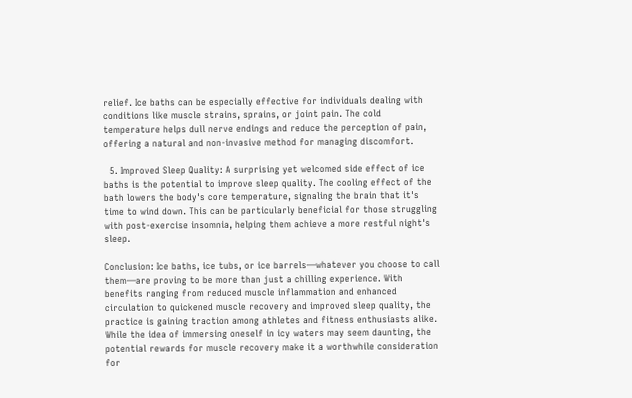relief. Ice baths can be especially effective for individuals dealing with conditions like muscle strains, sprains, or joint pain. The cold temperature helps dull nerve endings and reduce the perception of pain, offering a natural and non-invasive method for managing discomfort.

  5. Improved Sleep Quality: A surprising yet welcomed side effect of ice baths is the potential to improve sleep quality. The cooling effect of the bath lowers the body's core temperature, signaling the brain that it's time to wind down. This can be particularly beneficial for those struggling with post-exercise insomnia, helping them achieve a more restful night's sleep.

Conclusion: Ice baths, ice tubs, or ice barrels—whatever you choose to call them—are proving to be more than just a chilling experience. With benefits ranging from reduced muscle inflammation and enhanced circulation to quickened muscle recovery and improved sleep quality, the practice is gaining traction among athletes and fitness enthusiasts alike. While the idea of immersing oneself in icy waters may seem daunting, the potential rewards for muscle recovery make it a worthwhile consideration for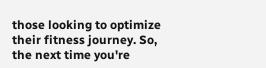those looking to optimize their fitness journey. So, the next time you're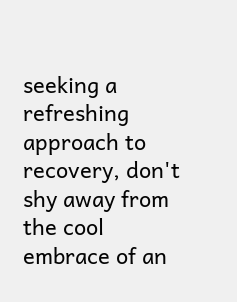seeking a refreshing approach to recovery, don't shy away from the cool embrace of an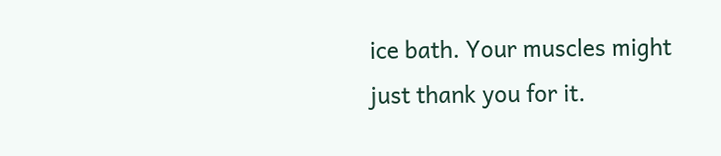ice bath. Your muscles might just thank you for it.